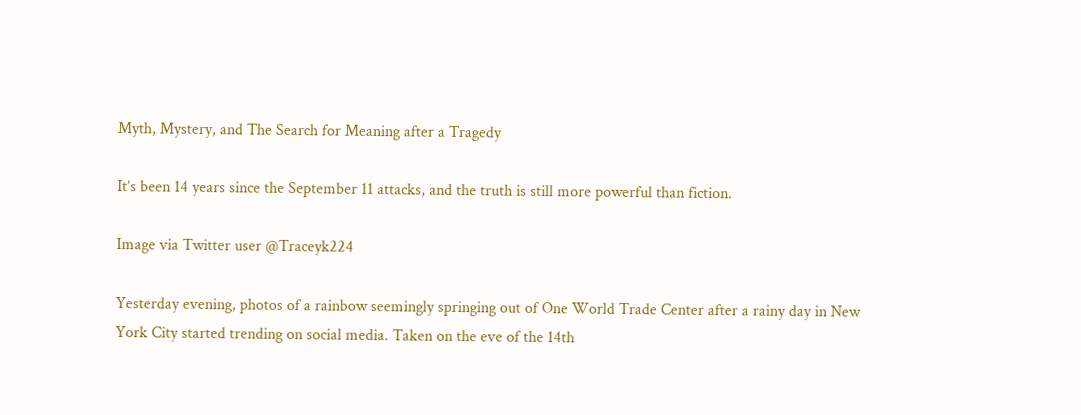Myth, Mystery, and The Search for Meaning after a Tragedy

It’s been 14 years since the September 11 attacks, and the truth is still more powerful than fiction.

Image via Twitter user @Traceyk224

Yesterday evening, photos of a rainbow seemingly springing out of One World Trade Center after a rainy day in New York City started trending on social media. Taken on the eve of the 14th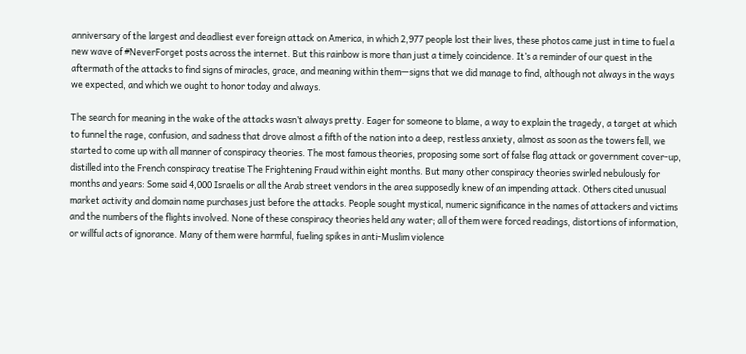anniversary of the largest and deadliest ever foreign attack on America, in which 2,977 people lost their lives, these photos came just in time to fuel a new wave of #NeverForget posts across the internet. But this rainbow is more than just a timely coincidence. It’s a reminder of our quest in the aftermath of the attacks to find signs of miracles, grace, and meaning within them—signs that we did manage to find, although not always in the ways we expected, and which we ought to honor today and always.

The search for meaning in the wake of the attacks wasn’t always pretty. Eager for someone to blame, a way to explain the tragedy, a target at which to funnel the rage, confusion, and sadness that drove almost a fifth of the nation into a deep, restless anxiety, almost as soon as the towers fell, we started to come up with all manner of conspiracy theories. The most famous theories, proposing some sort of false flag attack or government cover-up, distilled into the French conspiracy treatise The Frightening Fraud within eight months. But many other conspiracy theories swirled nebulously for months and years: Some said 4,000 Israelis or all the Arab street vendors in the area supposedly knew of an impending attack. Others cited unusual market activity and domain name purchases just before the attacks. People sought mystical, numeric significance in the names of attackers and victims and the numbers of the flights involved. None of these conspiracy theories held any water; all of them were forced readings, distortions of information, or willful acts of ignorance. Many of them were harmful, fueling spikes in anti-Muslim violence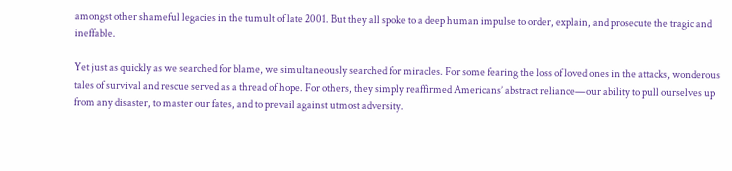amongst other shameful legacies in the tumult of late 2001. But they all spoke to a deep human impulse to order, explain, and prosecute the tragic and ineffable.

Yet just as quickly as we searched for blame, we simultaneously searched for miracles. For some fearing the loss of loved ones in the attacks, wonderous tales of survival and rescue served as a thread of hope. For others, they simply reaffirmed Americans’ abstract reliance—our ability to pull ourselves up from any disaster, to master our fates, and to prevail against utmost adversity.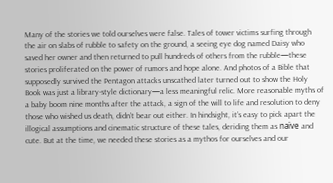Many of the stories we told ourselves were false. Tales of tower victims surfing through the air on slabs of rubble to safety on the ground, a seeing eye dog named Daisy who saved her owner and then returned to pull hundreds of others from the rubble—these stories proliferated on the power of rumors and hope alone. And photos of a Bible that supposedly survived the Pentagon attacks unscathed later turned out to show the Holy Book was just a library-style dictionary—a less meaningful relic. More reasonable myths of a baby boom nine months after the attack, a sign of the will to life and resolution to deny those who wished us death, didn’t bear out either. In hindsight, it’s easy to pick apart the illogical assumptions and cinematic structure of these tales, deriding them as naïve and cute. But at the time, we needed these stories as a mythos for ourselves and our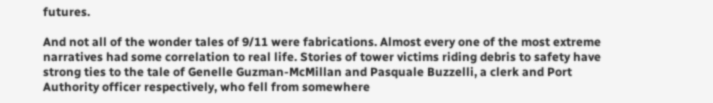futures.

And not all of the wonder tales of 9/11 were fabrications. Almost every one of the most extreme narratives had some correlation to real life. Stories of tower victims riding debris to safety have strong ties to the tale of Genelle Guzman-McMillan and Pasquale Buzzelli, a clerk and Port Authority officer respectively, who fell from somewhere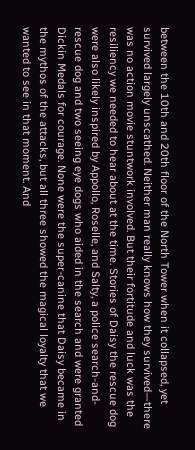between the 10th and 20th floor of the North Tower when it collapsed, yet survived largely unscathed. Neither man really knows how they survived—there was no action movie stuntwork involved. But their fortitude and luck was the resiliency we needed to hear about at the time. Stories of Daisy the rescue dog were also likely inspired by Appollo, Roselle, and Salty, a police search-and-rescue dog and two seeing eye dogs who aided in the search and were granted Dickin Medals for courage. None were the super-canine that Daisy became in the mythos of the attacks, but all three showed the magical loyalty that we wanted to see in that moment. And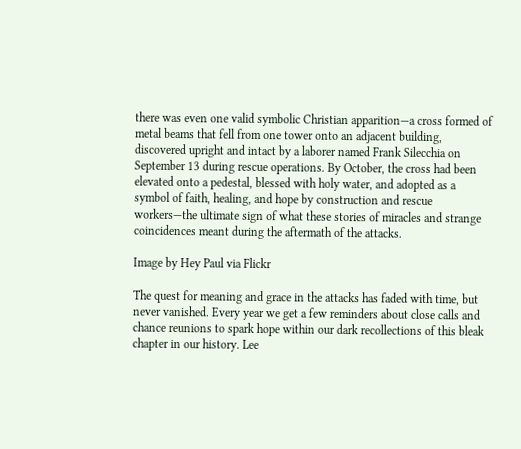there was even one valid symbolic Christian apparition—a cross formed of metal beams that fell from one tower onto an adjacent building, discovered upright and intact by a laborer named Frank Silecchia on September 13 during rescue operations. By October, the cross had been elevated onto a pedestal, blessed with holy water, and adopted as a symbol of faith, healing, and hope by construction and rescue workers—the ultimate sign of what these stories of miracles and strange coincidences meant during the aftermath of the attacks.

Image by Hey Paul via Flickr

The quest for meaning and grace in the attacks has faded with time, but never vanished. Every year we get a few reminders about close calls and chance reunions to spark hope within our dark recollections of this bleak chapter in our history. Lee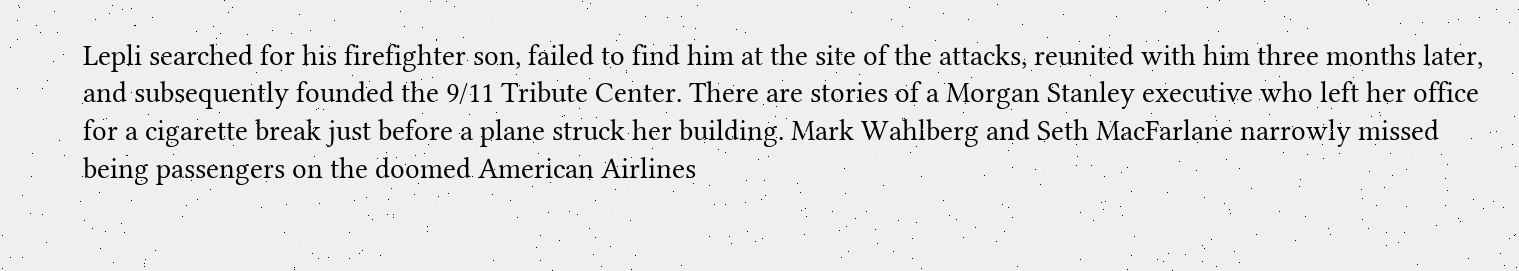Lepli searched for his firefighter son, failed to find him at the site of the attacks, reunited with him three months later, and subsequently founded the 9/11 Tribute Center. There are stories of a Morgan Stanley executive who left her office for a cigarette break just before a plane struck her building. Mark Wahlberg and Seth MacFarlane narrowly missed being passengers on the doomed American Airlines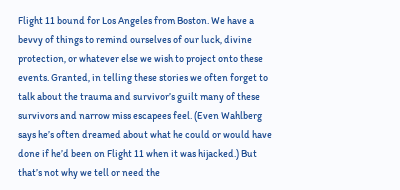Flight 11 bound for Los Angeles from Boston. We have a bevvy of things to remind ourselves of our luck, divine protection, or whatever else we wish to project onto these events. Granted, in telling these stories we often forget to talk about the trauma and survivor’s guilt many of these survivors and narrow miss escapees feel. (Even Wahlberg says he’s often dreamed about what he could or would have done if he’d been on Flight 11 when it was hijacked.) But that’s not why we tell or need the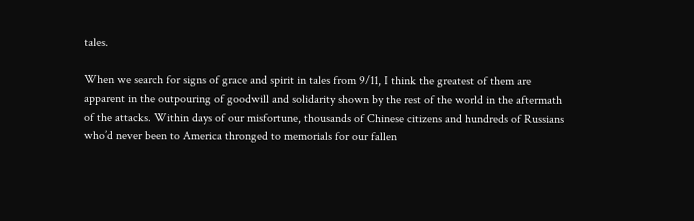tales.

When we search for signs of grace and spirit in tales from 9/11, I think the greatest of them are apparent in the outpouring of goodwill and solidarity shown by the rest of the world in the aftermath of the attacks. Within days of our misfortune, thousands of Chinese citizens and hundreds of Russians who’d never been to America thronged to memorials for our fallen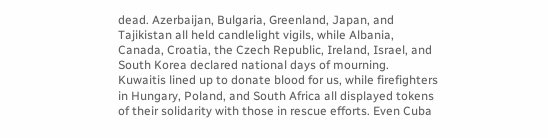dead. Azerbaijan, Bulgaria, Greenland, Japan, and Tajikistan all held candlelight vigils, while Albania, Canada, Croatia, the Czech Republic, Ireland, Israel, and South Korea declared national days of mourning. Kuwaitis lined up to donate blood for us, while firefighters in Hungary, Poland, and South Africa all displayed tokens of their solidarity with those in rescue efforts. Even Cuba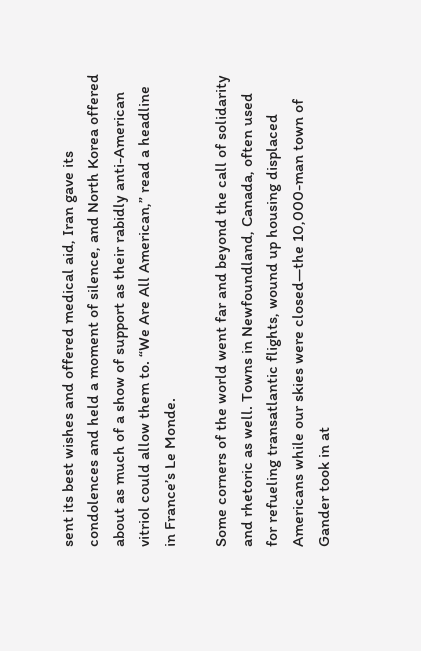sent its best wishes and offered medical aid, Iran gave its condolences and held a moment of silence, and North Korea offered about as much of a show of support as their rabidly anti-American vitriol could allow them to. “We Are All American,” read a headline in France’s Le Monde.

Some corners of the world went far and beyond the call of solidarity and rhetoric as well. Towns in Newfoundland, Canada, often used for refueling transatlantic flights, wound up housing displaced Americans while our skies were closed—the 10,000-man town of Gander took in at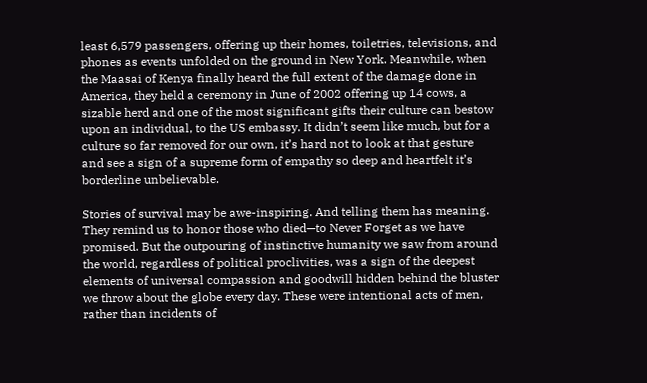least 6,579 passengers, offering up their homes, toiletries, televisions, and phones as events unfolded on the ground in New York. Meanwhile, when the Maasai of Kenya finally heard the full extent of the damage done in America, they held a ceremony in June of 2002 offering up 14 cows, a sizable herd and one of the most significant gifts their culture can bestow upon an individual, to the US embassy. It didn’t seem like much, but for a culture so far removed for our own, it’s hard not to look at that gesture and see a sign of a supreme form of empathy so deep and heartfelt it’s borderline unbelievable.

Stories of survival may be awe-inspiring. And telling them has meaning. They remind us to honor those who died—to Never Forget as we have promised. But the outpouring of instinctive humanity we saw from around the world, regardless of political proclivities, was a sign of the deepest elements of universal compassion and goodwill hidden behind the bluster we throw about the globe every day. These were intentional acts of men, rather than incidents of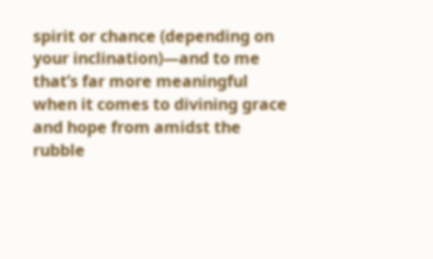spirit or chance (depending on your inclination)—and to me that’s far more meaningful when it comes to divining grace and hope from amidst the rubble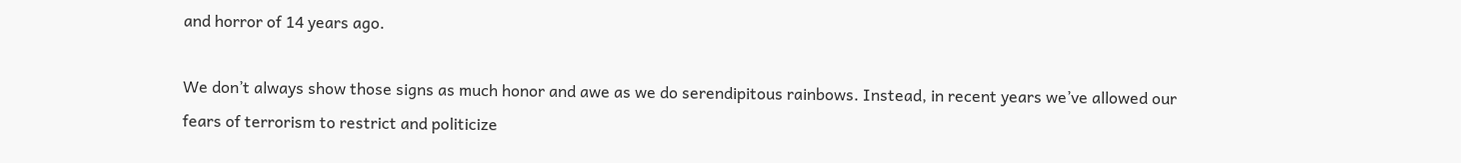and horror of 14 years ago.

We don’t always show those signs as much honor and awe as we do serendipitous rainbows. Instead, in recent years we’ve allowed our fears of terrorism to restrict and politicize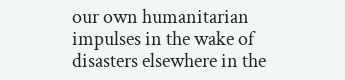our own humanitarian impulses in the wake of disasters elsewhere in the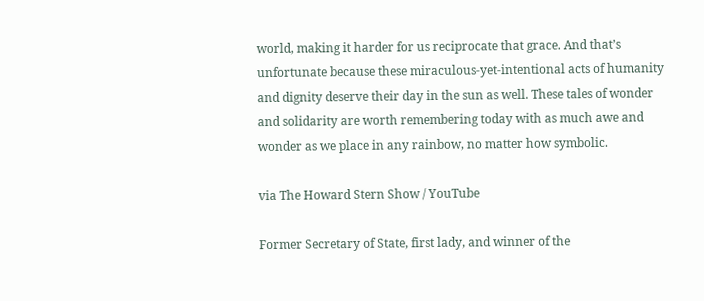world, making it harder for us reciprocate that grace. And that’s unfortunate because these miraculous-yet-intentional acts of humanity and dignity deserve their day in the sun as well. These tales of wonder and solidarity are worth remembering today with as much awe and wonder as we place in any rainbow, no matter how symbolic.

via The Howard Stern Show / YouTube

Former Secretary of State, first lady, and winner of the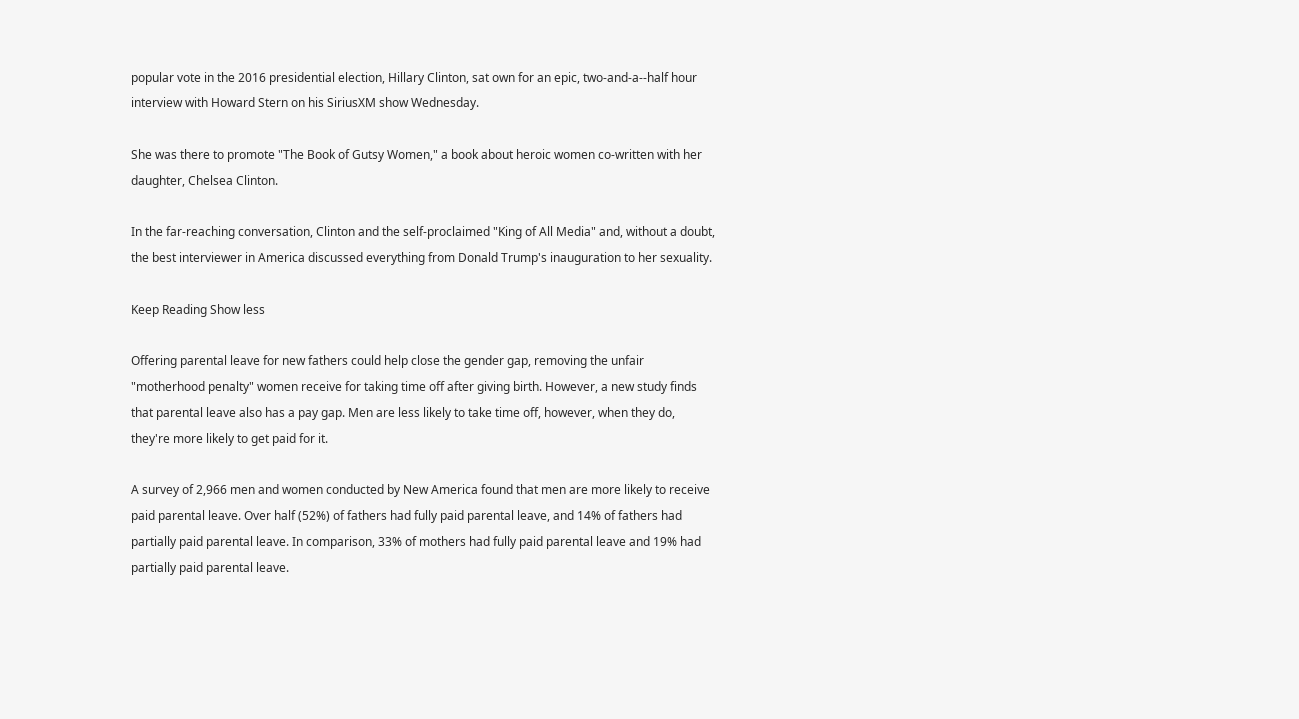popular vote in the 2016 presidential election, Hillary Clinton, sat own for an epic, two-and-a--half hour interview with Howard Stern on his SiriusXM show Wednesday.

She was there to promote "The Book of Gutsy Women," a book about heroic women co-written with her daughter, Chelsea Clinton.

In the far-reaching conversation, Clinton and the self-proclaimed "King of All Media" and, without a doubt, the best interviewer in America discussed everything from Donald Trump's inauguration to her sexuality.

Keep Reading Show less

Offering parental leave for new fathers could help close the gender gap, removing the unfair "motherhood penalty" women receive for taking time off after giving birth. However, a new study finds that parental leave also has a pay gap. Men are less likely to take time off, however, when they do, they're more likely to get paid for it.

A survey of 2,966 men and women conducted by New America found that men are more likely to receive paid parental leave. Over half (52%) of fathers had fully paid parental leave, and 14% of fathers had partially paid parental leave. In comparison, 33% of mothers had fully paid parental leave and 19% had partially paid parental leave.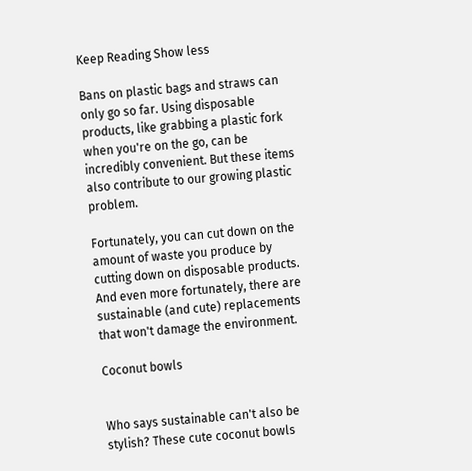Keep Reading Show less

Bans on plastic bags and straws can only go so far. Using disposable products, like grabbing a plastic fork when you're on the go, can be incredibly convenient. But these items also contribute to our growing plastic problem.

Fortunately, you can cut down on the amount of waste you produce by cutting down on disposable products. And even more fortunately, there are sustainable (and cute) replacements that won't damage the environment.

Coconut bowls


Who says sustainable can't also be stylish? These cute coconut bowls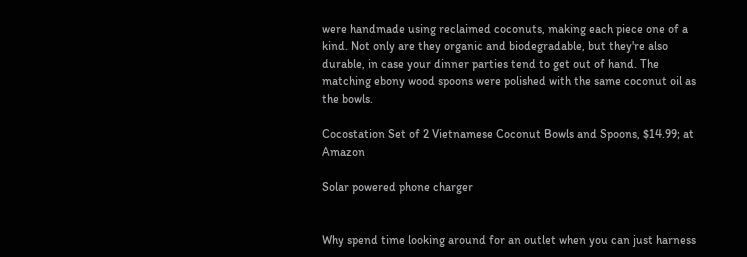were handmade using reclaimed coconuts, making each piece one of a kind. Not only are they organic and biodegradable, but they're also durable, in case your dinner parties tend to get out of hand. The matching ebony wood spoons were polished with the same coconut oil as the bowls.

Cocostation Set of 2 Vietnamese Coconut Bowls and Spoons, $14.99; at Amazon

Solar powered phone charger


Why spend time looking around for an outlet when you can just harness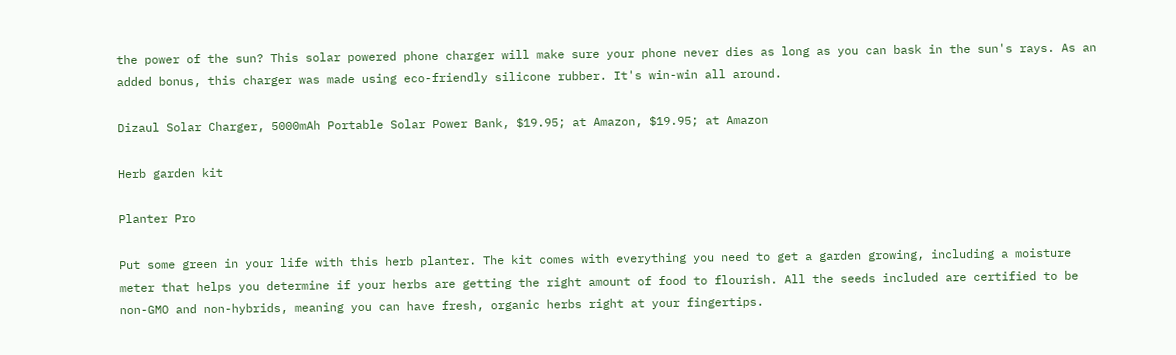the power of the sun? This solar powered phone charger will make sure your phone never dies as long as you can bask in the sun's rays. As an added bonus, this charger was made using eco-friendly silicone rubber. It's win-win all around.

Dizaul Solar Charger, 5000mAh Portable Solar Power Bank, $19.95; at Amazon, $19.95; at Amazon

Herb garden kit

Planter Pro

Put some green in your life with this herb planter. The kit comes with everything you need to get a garden growing, including a moisture meter that helps you determine if your herbs are getting the right amount of food to flourish. All the seeds included are certified to be non-GMO and non-hybrids, meaning you can have fresh, organic herbs right at your fingertips.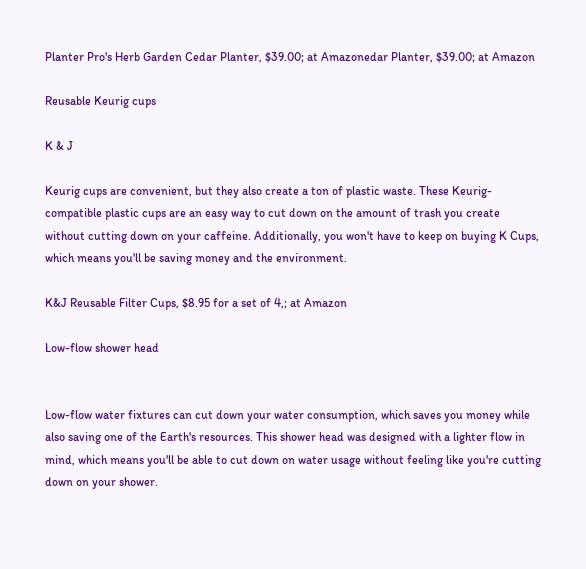Planter Pro's Herb Garden Cedar Planter, $39.00; at Amazonedar Planter, $39.00; at Amazon

Reusable Keurig cups

K & J

Keurig cups are convenient, but they also create a ton of plastic waste. These Keurig-compatible plastic cups are an easy way to cut down on the amount of trash you create without cutting down on your caffeine. Additionally, you won't have to keep on buying K Cups, which means you'll be saving money and the environment.

K&J Reusable Filter Cups, $8.95 for a set of 4,; at Amazon

Low-flow shower head


Low-flow water fixtures can cut down your water consumption, which saves you money while also saving one of the Earth's resources. This shower head was designed with a lighter flow in mind, which means you'll be able to cut down on water usage without feeling like you're cutting down on your shower.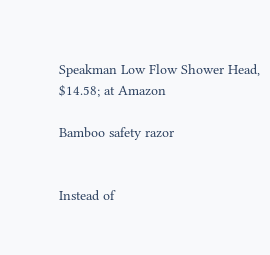Speakman Low Flow Shower Head, $14.58; at Amazon

Bamboo safety razor


Instead of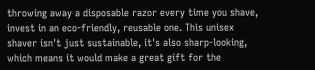throwing away a disposable razor every time you shave, invest in an eco-friendly, reusable one. This unisex shaver isn't just sustainable, it's also sharp-looking, which means it would make a great gift for the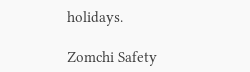holidays.

Zomchi Safety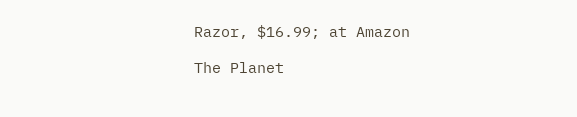Razor, $16.99; at Amazon

The Planet